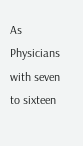As Physicians with seven to sixteen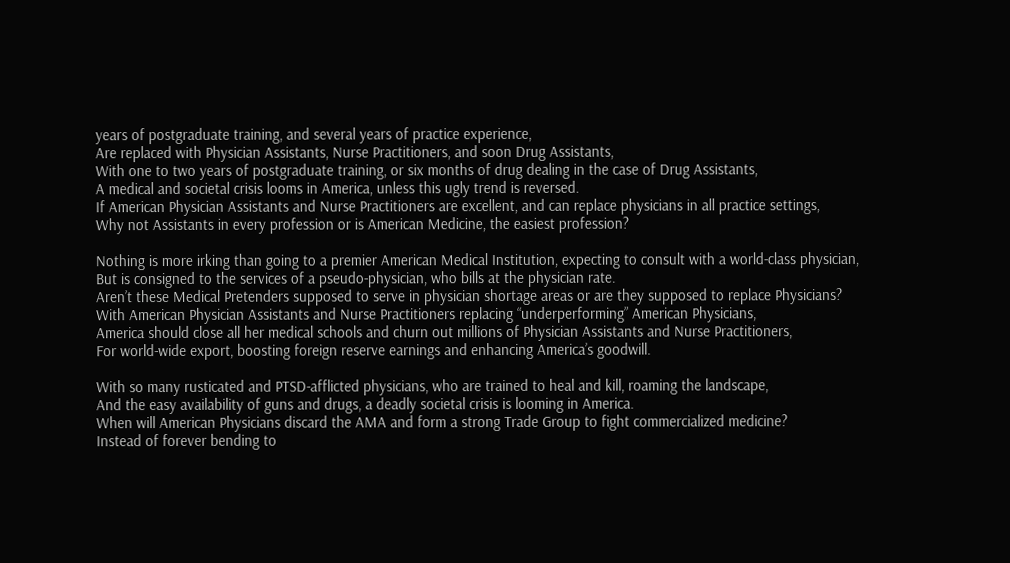years of postgraduate training, and several years of practice experience,
Are replaced with Physician Assistants, Nurse Practitioners, and soon Drug Assistants,
With one to two years of postgraduate training, or six months of drug dealing in the case of Drug Assistants,
A medical and societal crisis looms in America, unless this ugly trend is reversed.
If American Physician Assistants and Nurse Practitioners are excellent, and can replace physicians in all practice settings,
Why not Assistants in every profession or is American Medicine, the easiest profession?

Nothing is more irking than going to a premier American Medical Institution, expecting to consult with a world-class physician,
But is consigned to the services of a pseudo-physician, who bills at the physician rate.
Aren’t these Medical Pretenders supposed to serve in physician shortage areas or are they supposed to replace Physicians?
With American Physician Assistants and Nurse Practitioners replacing “underperforming” American Physicians,
America should close all her medical schools and churn out millions of Physician Assistants and Nurse Practitioners,
For world-wide export, boosting foreign reserve earnings and enhancing America’s goodwill.

With so many rusticated and PTSD-afflicted physicians, who are trained to heal and kill, roaming the landscape,
And the easy availability of guns and drugs, a deadly societal crisis is looming in America.
When will American Physicians discard the AMA and form a strong Trade Group to fight commercialized medicine?
Instead of forever bending to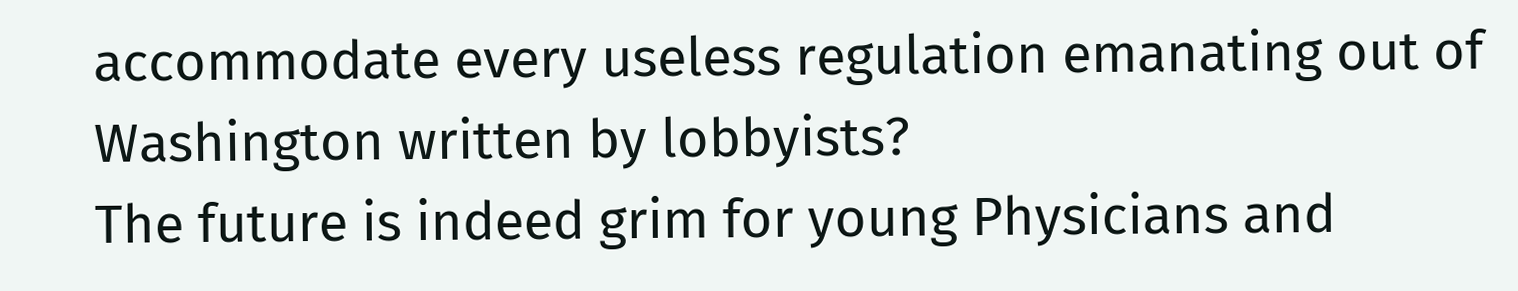accommodate every useless regulation emanating out of Washington written by lobbyists?
The future is indeed grim for young Physicians and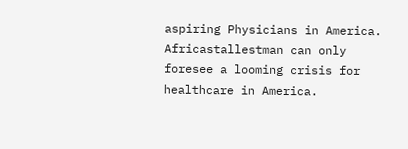aspiring Physicians in America.
Africastallestman can only foresee a looming crisis for healthcare in America.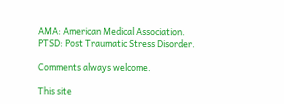AMA: American Medical Association.
PTSD: Post Traumatic Stress Disorder.

Comments always welcome.

This site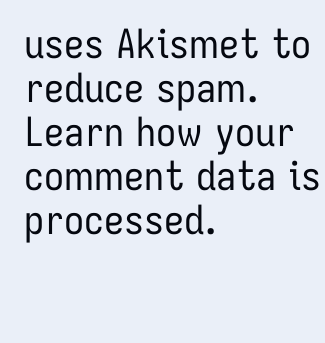uses Akismet to reduce spam. Learn how your comment data is processed.